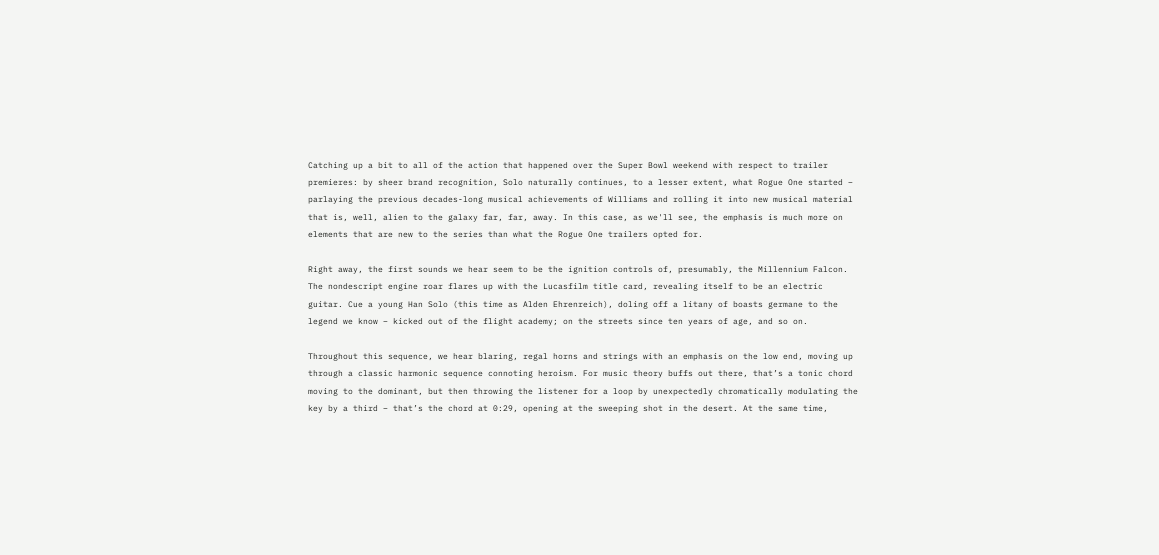Catching up a bit to all of the action that happened over the Super Bowl weekend with respect to trailer premieres: by sheer brand recognition, Solo naturally continues, to a lesser extent, what Rogue One started – parlaying the previous decades-long musical achievements of Williams and rolling it into new musical material that is, well, alien to the galaxy far, far, away. In this case, as we'll see, the emphasis is much more on elements that are new to the series than what the Rogue One trailers opted for.

Right away, the first sounds we hear seem to be the ignition controls of, presumably, the Millennium Falcon. The nondescript engine roar flares up with the Lucasfilm title card, revealing itself to be an electric guitar. Cue a young Han Solo (this time as Alden Ehrenreich), doling off a litany of boasts germane to the legend we know – kicked out of the flight academy; on the streets since ten years of age, and so on.

Throughout this sequence, we hear blaring, regal horns and strings with an emphasis on the low end, moving up through a classic harmonic sequence connoting heroism. For music theory buffs out there, that’s a tonic chord moving to the dominant, but then throwing the listener for a loop by unexpectedly chromatically modulating the key by a third – that’s the chord at 0:29, opening at the sweeping shot in the desert. At the same time,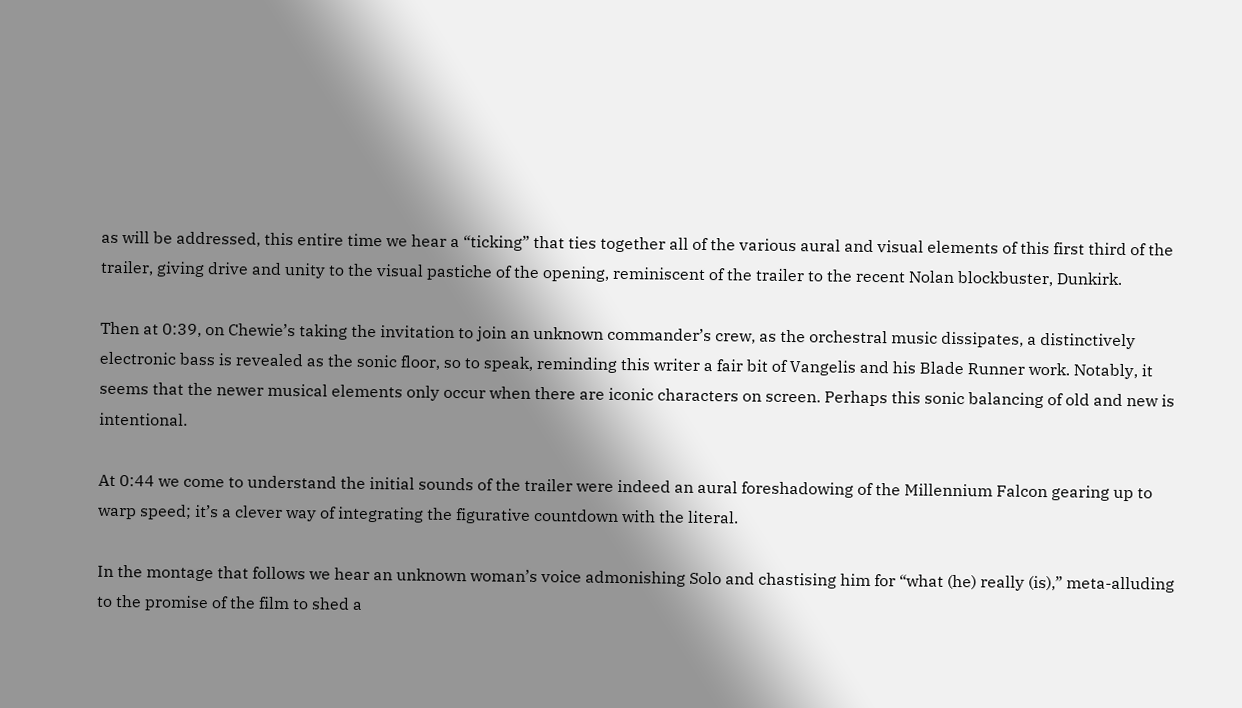as will be addressed, this entire time we hear a “ticking” that ties together all of the various aural and visual elements of this first third of the trailer, giving drive and unity to the visual pastiche of the opening, reminiscent of the trailer to the recent Nolan blockbuster, Dunkirk.

Then at 0:39, on Chewie’s taking the invitation to join an unknown commander’s crew, as the orchestral music dissipates, a distinctively electronic bass is revealed as the sonic floor, so to speak, reminding this writer a fair bit of Vangelis and his Blade Runner work. Notably, it seems that the newer musical elements only occur when there are iconic characters on screen. Perhaps this sonic balancing of old and new is intentional.

At 0:44 we come to understand the initial sounds of the trailer were indeed an aural foreshadowing of the Millennium Falcon gearing up to warp speed; it’s a clever way of integrating the figurative countdown with the literal.

In the montage that follows we hear an unknown woman’s voice admonishing Solo and chastising him for “what (he) really (is),” meta-alluding to the promise of the film to shed a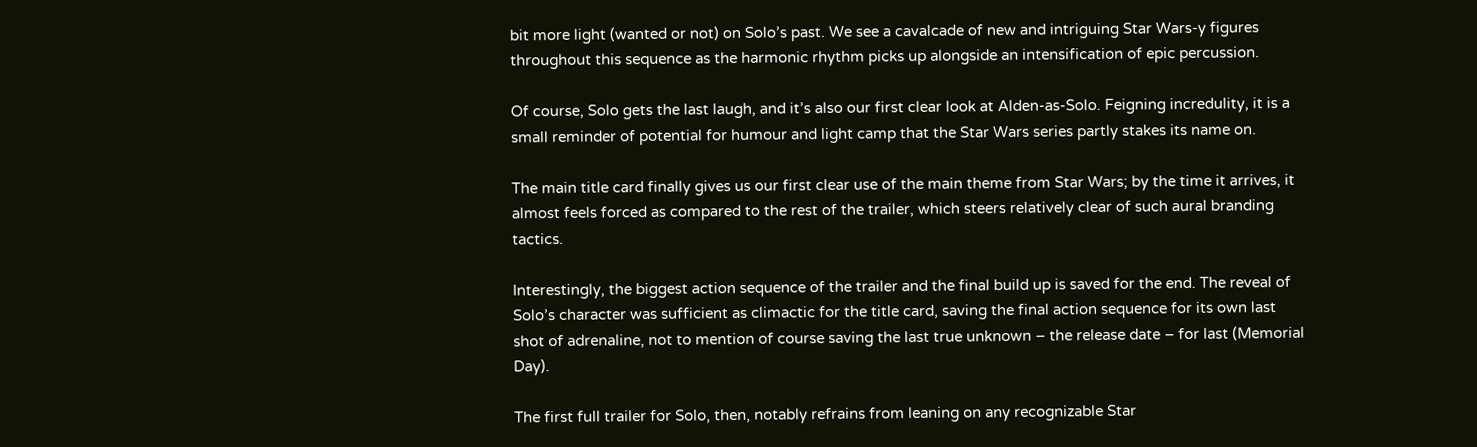bit more light (wanted or not) on Solo’s past. We see a cavalcade of new and intriguing Star Wars-y figures throughout this sequence as the harmonic rhythm picks up alongside an intensification of epic percussion.

Of course, Solo gets the last laugh, and it’s also our first clear look at Alden-as-Solo. Feigning incredulity, it is a small reminder of potential for humour and light camp that the Star Wars series partly stakes its name on.

The main title card finally gives us our first clear use of the main theme from Star Wars; by the time it arrives, it almost feels forced as compared to the rest of the trailer, which steers relatively clear of such aural branding tactics.

Interestingly, the biggest action sequence of the trailer and the final build up is saved for the end. The reveal of Solo’s character was sufficient as climactic for the title card, saving the final action sequence for its own last shot of adrenaline, not to mention of course saving the last true unknown – the release date – for last (Memorial Day).

The first full trailer for Solo, then, notably refrains from leaning on any recognizable Star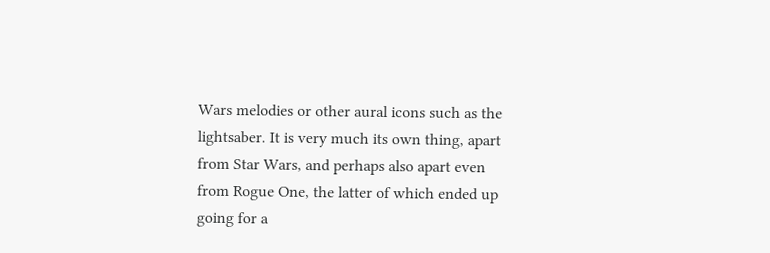Wars melodies or other aural icons such as the lightsaber. It is very much its own thing, apart from Star Wars, and perhaps also apart even from Rogue One, the latter of which ended up going for a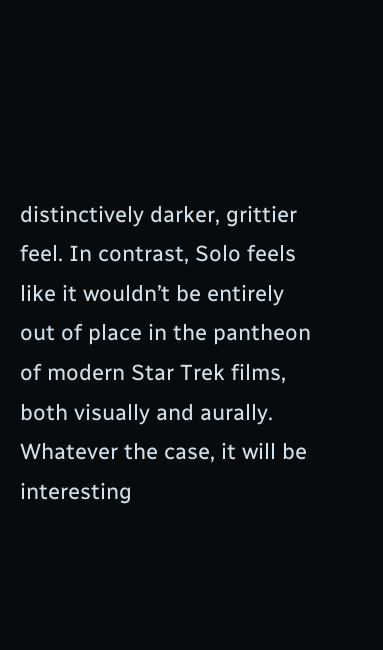distinctively darker, grittier feel. In contrast, Solo feels like it wouldn’t be entirely out of place in the pantheon of modern Star Trek films, both visually and aurally. Whatever the case, it will be interesting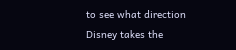to see what direction Disney takes the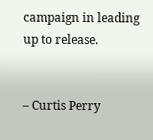campaign in leading up to release.


– Curtis Perry